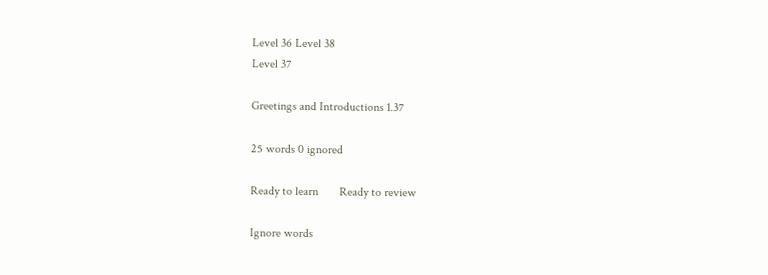Level 36 Level 38
Level 37

Greetings and Introductions 1.37

25 words 0 ignored

Ready to learn       Ready to review

Ignore words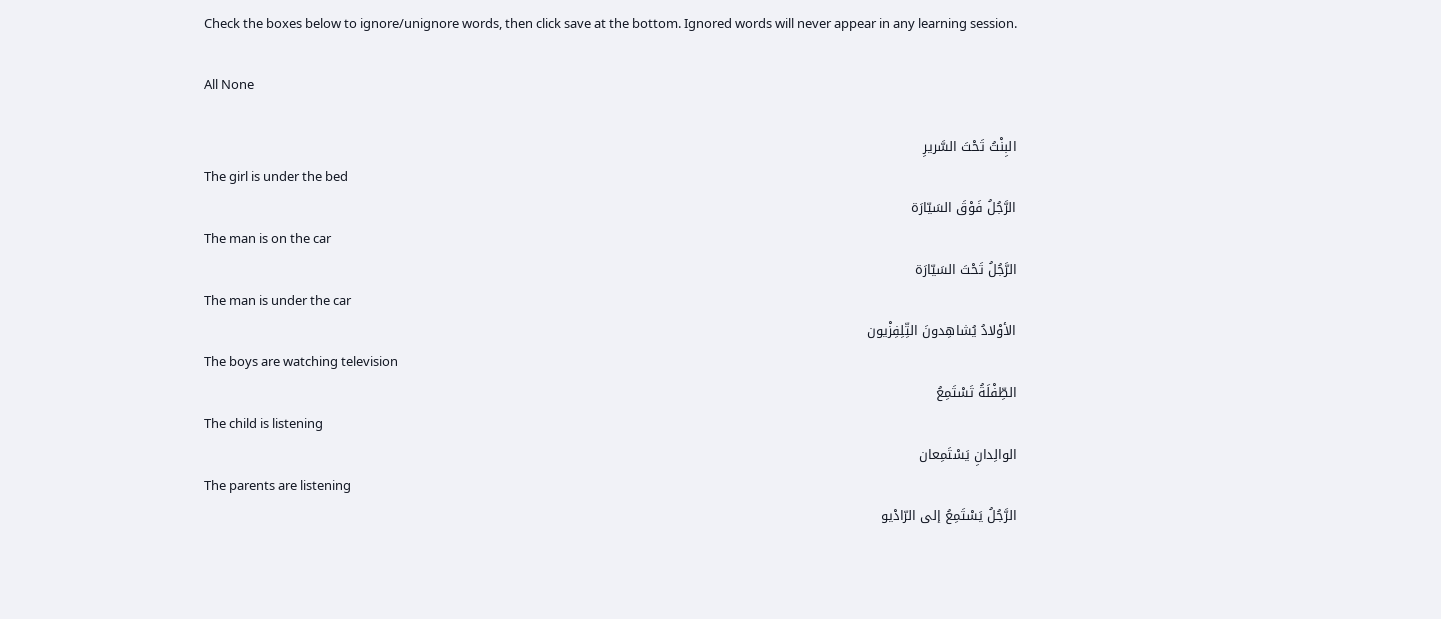Check the boxes below to ignore/unignore words, then click save at the bottom. Ignored words will never appear in any learning session.

All None

البِنْتُ تَحْتَ السَّريرِ
The girl is under the bed
الرَّجُلُ فَوْقَ السَيّارَة
The man is on the car
الرَّجُلُ تَحْتَ السَيّارَة
The man is under the car
الأوْلادُ يُشاهِدونَ التِّلِفِزْيون
The boys are watching television
الطِّفْلَةُ تَسْتَمِعُ
The child is listening
الوالِدانِ يَسْتَمِعان
The parents are listening
الرَّجُلُ يَسْتَمِعُ إلى الرّادْيو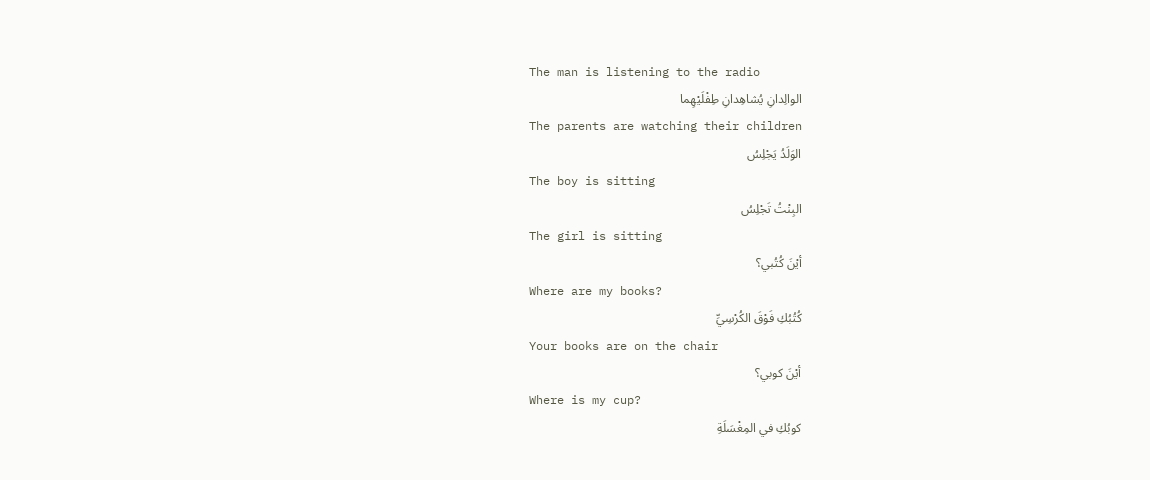The man is listening to the radio
الوالِدانِ يُشاهِدانِ طِفْلَيْهِما
The parents are watching their children
الوَلَدُ يَجْلِسُ
The boy is sitting
البِنْتُ تَجْلِسُ
The girl is sitting
أيْنَ كُتُبي؟
Where are my books?
كُتُبُكِ فَوْقَ الكُرْسِيِّ
Your books are on the chair
أيْنَ كوبي؟
Where is my cup?
كوبُكِ في المِغْسَلَةِ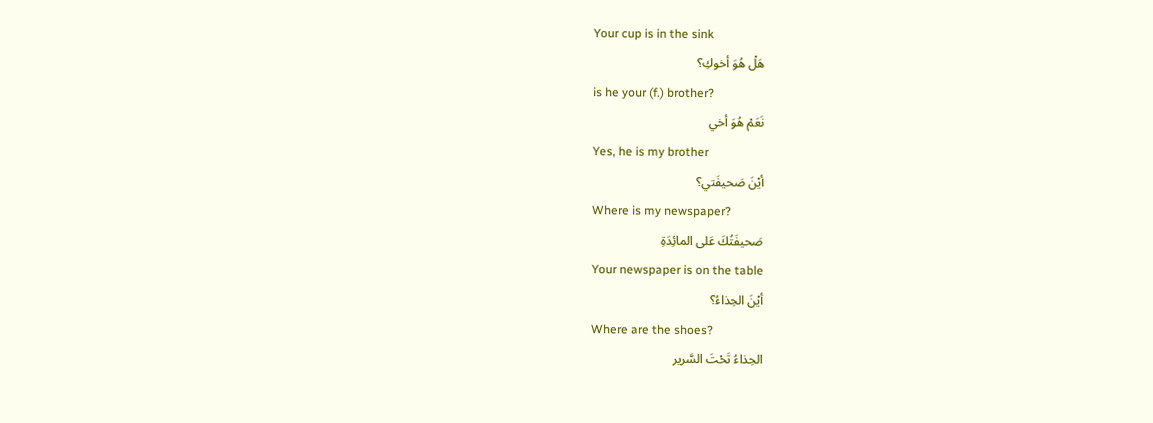Your cup is in the sink
هَلْ هُوَ أخوكِ؟
is he your (f.) brother?
نَعَمْ هُوَ أخي
Yes, he is my brother
أيْنَ صَحيفَتي؟
Where is my newspaper?
صَحيفَتُكَ عَلى المائِدَةِ
Your newspaper is on the table
أيْنَ الحِذاءُ؟
Where are the shoes?
الحِذاءُ تَحْتَ السَّرير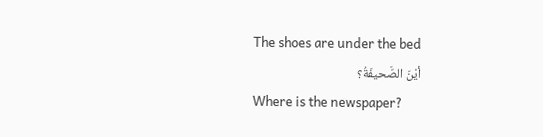The shoes are under the bed
أيْنَ الصَّحيفَةُ؟
Where is the newspaper?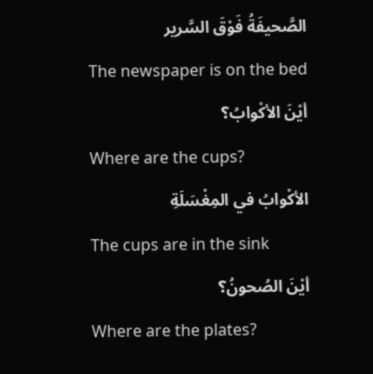الصَّحيفَةُ فَوْقَ السَّرير
The newspaper is on the bed
أيْنَ الأكْوابُ؟
Where are the cups?
الأكْوابُ في المِغْسَلَةِ
The cups are in the sink
أيْنَ الصُحونُ؟
Where are the plates?